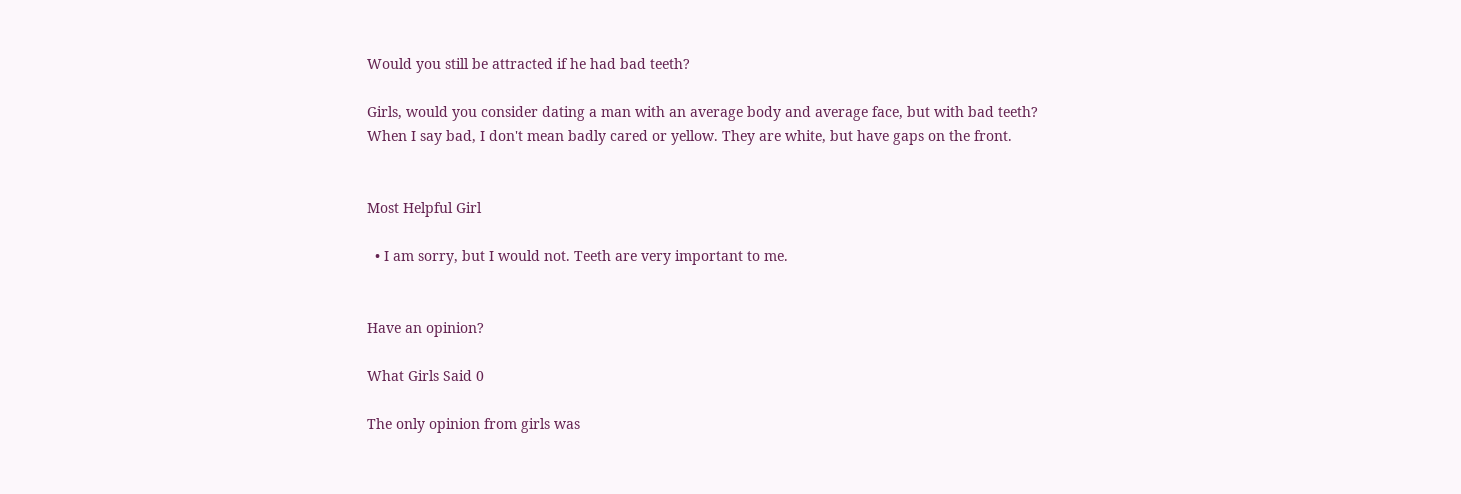Would you still be attracted if he had bad teeth?

Girls, would you consider dating a man with an average body and average face, but with bad teeth?
When I say bad, I don't mean badly cared or yellow. They are white, but have gaps on the front.


Most Helpful Girl

  • I am sorry, but I would not. Teeth are very important to me.


Have an opinion?

What Girls Said 0

The only opinion from girls was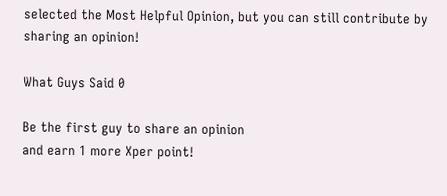selected the Most Helpful Opinion, but you can still contribute by sharing an opinion!

What Guys Said 0

Be the first guy to share an opinion
and earn 1 more Xper point!